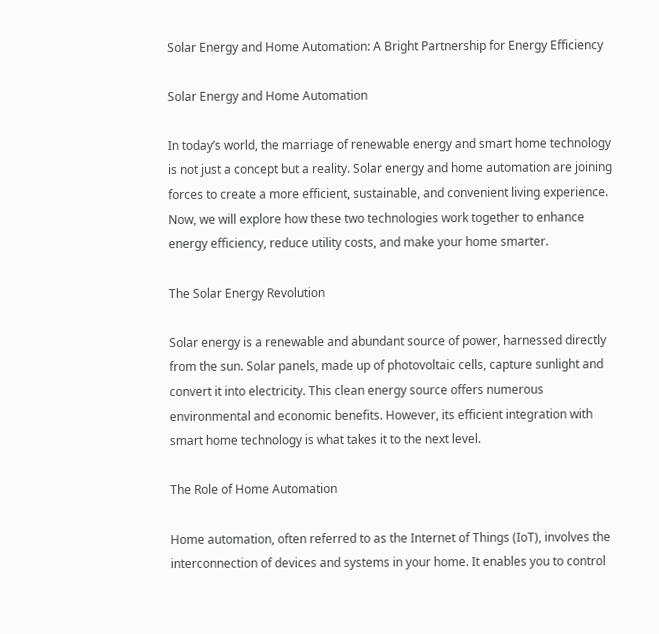Solar Energy and Home Automation: A Bright Partnership for Energy Efficiency

Solar Energy and Home Automation

In today’s world, the marriage of renewable energy and smart home technology is not just a concept but a reality. Solar energy and home automation are joining forces to create a more efficient, sustainable, and convenient living experience. Now, we will explore how these two technologies work together to enhance energy efficiency, reduce utility costs, and make your home smarter.

The Solar Energy Revolution

Solar energy is a renewable and abundant source of power, harnessed directly from the sun. Solar panels, made up of photovoltaic cells, capture sunlight and convert it into electricity. This clean energy source offers numerous environmental and economic benefits. However, its efficient integration with smart home technology is what takes it to the next level.

The Role of Home Automation

Home automation, often referred to as the Internet of Things (IoT), involves the interconnection of devices and systems in your home. It enables you to control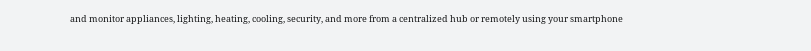and monitor appliances, lighting, heating, cooling, security, and more from a centralized hub or remotely using your smartphone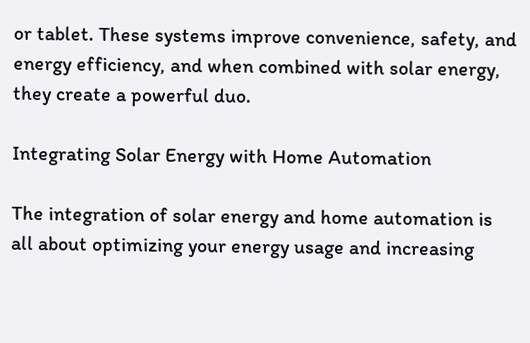or tablet. These systems improve convenience, safety, and energy efficiency, and when combined with solar energy, they create a powerful duo.

Integrating Solar Energy with Home Automation

The integration of solar energy and home automation is all about optimizing your energy usage and increasing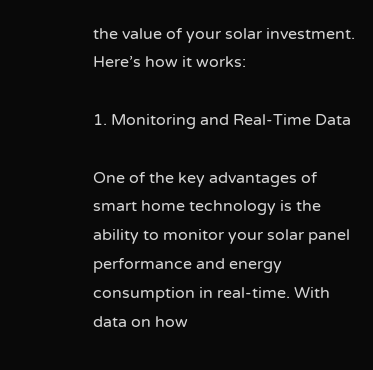the value of your solar investment. Here’s how it works:

1. Monitoring and Real-Time Data

One of the key advantages of smart home technology is the ability to monitor your solar panel performance and energy consumption in real-time. With data on how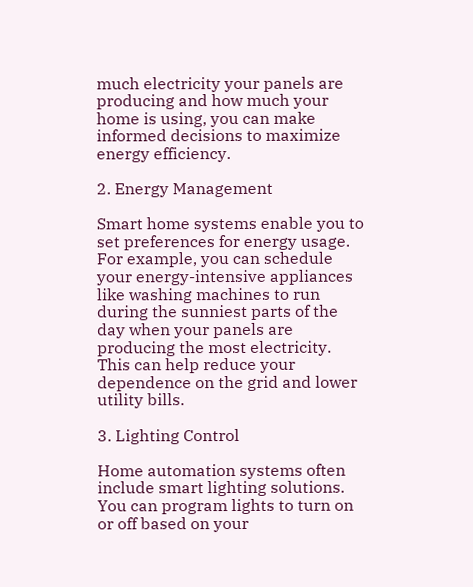much electricity your panels are producing and how much your home is using, you can make informed decisions to maximize energy efficiency.

2. Energy Management

Smart home systems enable you to set preferences for energy usage. For example, you can schedule your energy-intensive appliances like washing machines to run during the sunniest parts of the day when your panels are producing the most electricity. This can help reduce your dependence on the grid and lower utility bills.

3. Lighting Control

Home automation systems often include smart lighting solutions. You can program lights to turn on or off based on your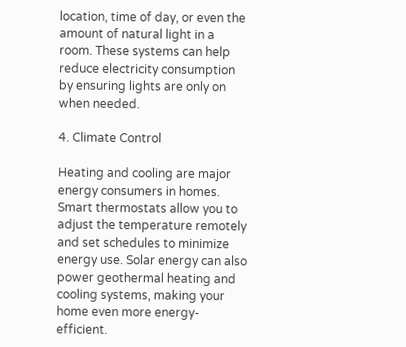location, time of day, or even the amount of natural light in a room. These systems can help reduce electricity consumption by ensuring lights are only on when needed.

4. Climate Control

Heating and cooling are major energy consumers in homes. Smart thermostats allow you to adjust the temperature remotely and set schedules to minimize energy use. Solar energy can also power geothermal heating and cooling systems, making your home even more energy-efficient.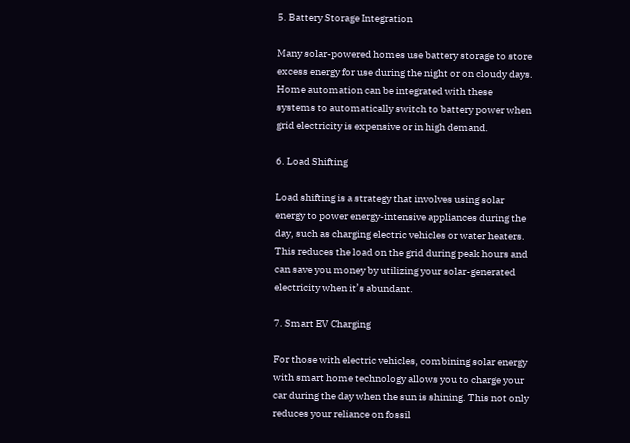5. Battery Storage Integration

Many solar-powered homes use battery storage to store excess energy for use during the night or on cloudy days. Home automation can be integrated with these systems to automatically switch to battery power when grid electricity is expensive or in high demand.

6. Load Shifting

Load shifting is a strategy that involves using solar energy to power energy-intensive appliances during the day, such as charging electric vehicles or water heaters. This reduces the load on the grid during peak hours and can save you money by utilizing your solar-generated electricity when it’s abundant.

7. Smart EV Charging

For those with electric vehicles, combining solar energy with smart home technology allows you to charge your car during the day when the sun is shining. This not only reduces your reliance on fossil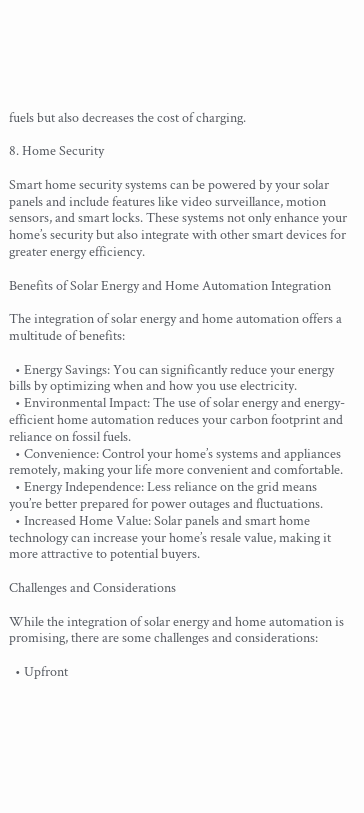fuels but also decreases the cost of charging.

8. Home Security

Smart home security systems can be powered by your solar panels and include features like video surveillance, motion sensors, and smart locks. These systems not only enhance your home’s security but also integrate with other smart devices for greater energy efficiency.

Benefits of Solar Energy and Home Automation Integration

The integration of solar energy and home automation offers a multitude of benefits:

  • Energy Savings: You can significantly reduce your energy bills by optimizing when and how you use electricity.
  • Environmental Impact: The use of solar energy and energy-efficient home automation reduces your carbon footprint and reliance on fossil fuels.
  • Convenience: Control your home’s systems and appliances remotely, making your life more convenient and comfortable.
  • Energy Independence: Less reliance on the grid means you’re better prepared for power outages and fluctuations.
  • Increased Home Value: Solar panels and smart home technology can increase your home’s resale value, making it more attractive to potential buyers.

Challenges and Considerations

While the integration of solar energy and home automation is promising, there are some challenges and considerations:

  • Upfront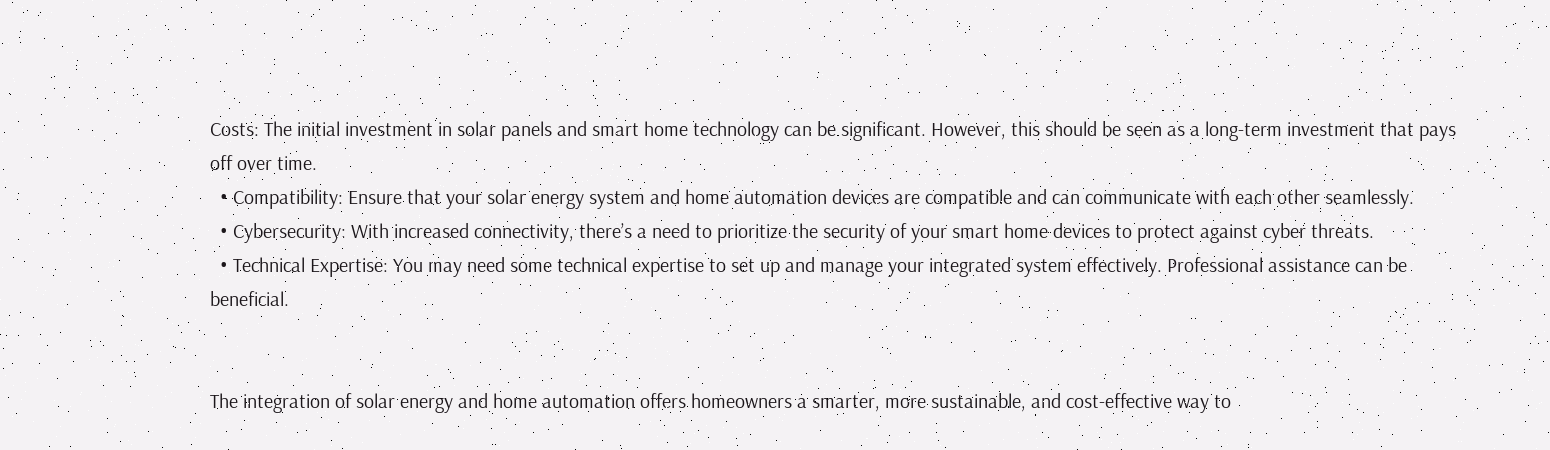Costs: The initial investment in solar panels and smart home technology can be significant. However, this should be seen as a long-term investment that pays off over time.
  • Compatibility: Ensure that your solar energy system and home automation devices are compatible and can communicate with each other seamlessly.
  • Cybersecurity: With increased connectivity, there’s a need to prioritize the security of your smart home devices to protect against cyber threats.
  • Technical Expertise: You may need some technical expertise to set up and manage your integrated system effectively. Professional assistance can be beneficial.


The integration of solar energy and home automation offers homeowners a smarter, more sustainable, and cost-effective way to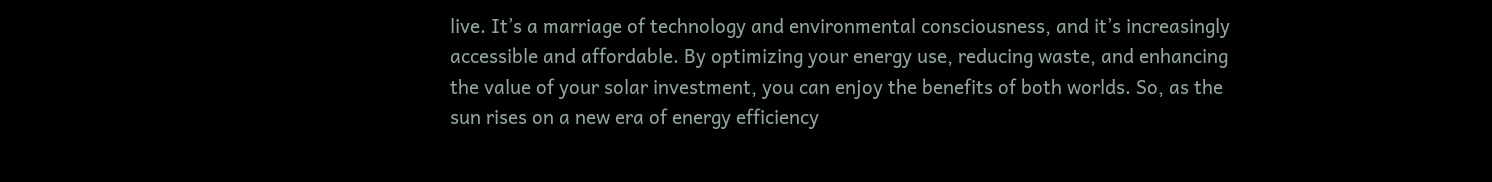live. It’s a marriage of technology and environmental consciousness, and it’s increasingly accessible and affordable. By optimizing your energy use, reducing waste, and enhancing the value of your solar investment, you can enjoy the benefits of both worlds. So, as the sun rises on a new era of energy efficiency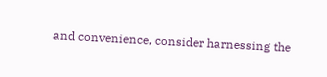and convenience, consider harnessing the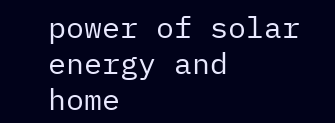power of solar energy and home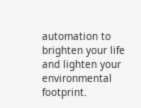automation to brighten your life and lighten your environmental footprint.